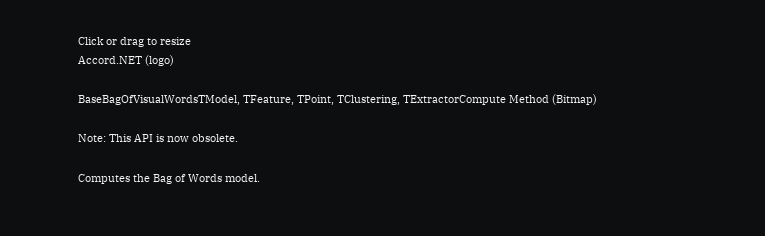Click or drag to resize
Accord.NET (logo)

BaseBagOfVisualWordsTModel, TFeature, TPoint, TClustering, TExtractorCompute Method (Bitmap)

Note: This API is now obsolete.

Computes the Bag of Words model.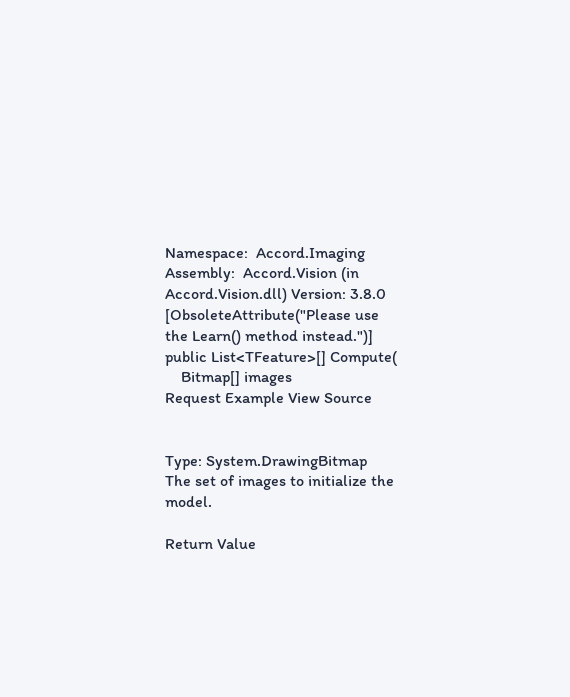Namespace:  Accord.Imaging
Assembly:  Accord.Vision (in Accord.Vision.dll) Version: 3.8.0
[ObsoleteAttribute("Please use the Learn() method instead.")]
public List<TFeature>[] Compute(
    Bitmap[] images
Request Example View Source


Type: System.DrawingBitmap
The set of images to initialize the model.

Return Value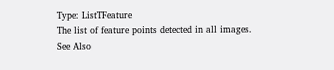Type: ListTFeature
The list of feature points detected in all images.
See Also